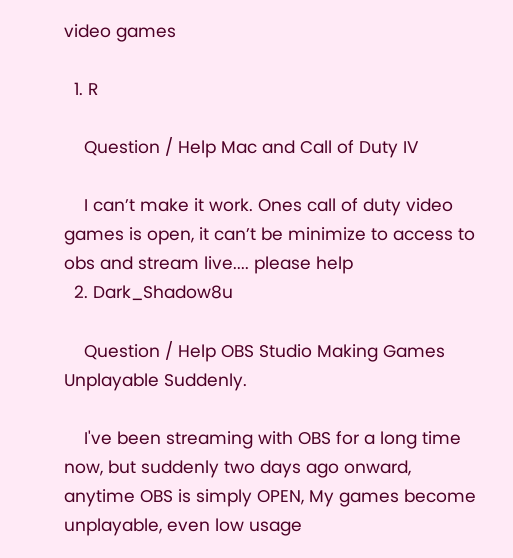video games

  1. R

    Question / Help Mac and Call of Duty IV

    I can’t make it work. Ones call of duty video games is open, it can’t be minimize to access to obs and stream live.... please help
  2. Dark_Shadow8u

    Question / Help OBS Studio Making Games Unplayable Suddenly.

    I've been streaming with OBS for a long time now, but suddenly two days ago onward, anytime OBS is simply OPEN, My games become unplayable, even low usage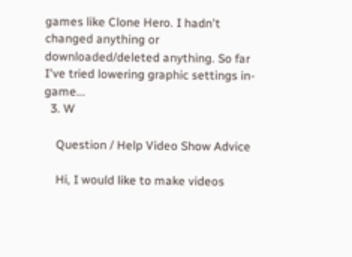games like Clone Hero. I hadn't changed anything or downloaded/deleted anything. So far I've tried lowering graphic settings in-game...
  3. W

    Question / Help Video Show Advice

    Hi, I would like to make videos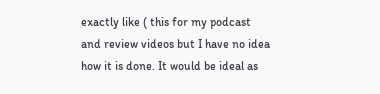exactly like ( this for my podcast and review videos but I have no idea how it is done. It would be ideal as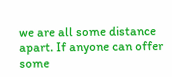we are all some distance apart. If anyone can offer some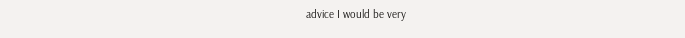advice I would be very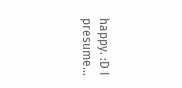happy. :D I presume...